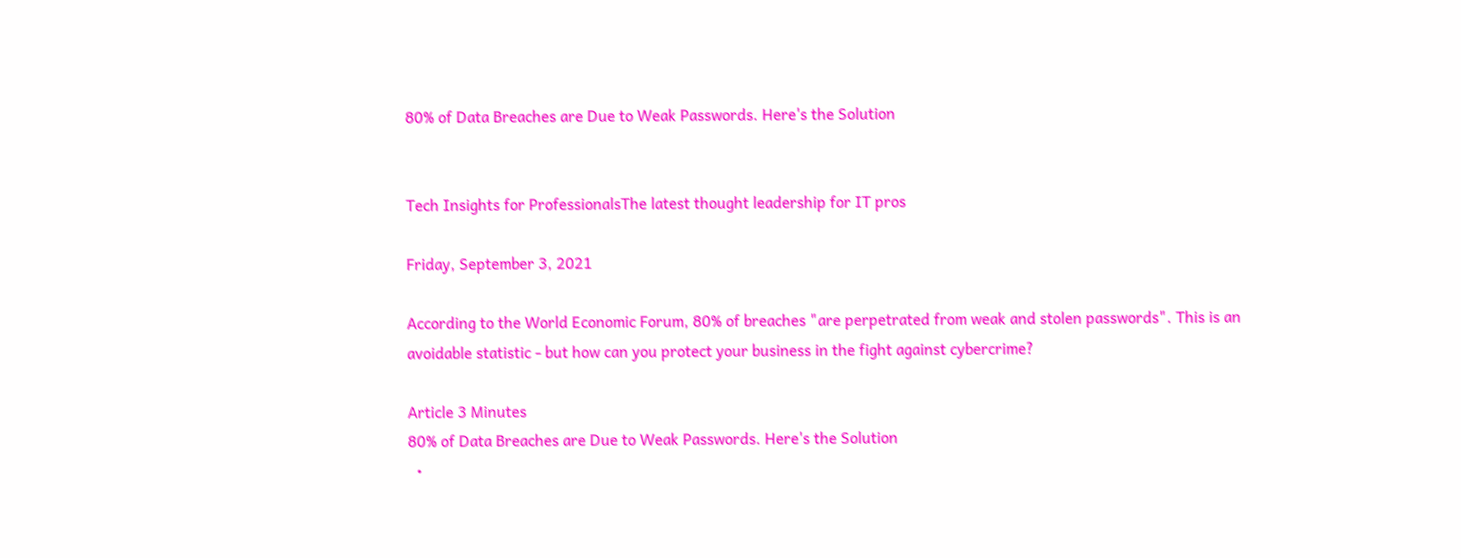80% of Data Breaches are Due to Weak Passwords. Here's the Solution


Tech Insights for ProfessionalsThe latest thought leadership for IT pros

Friday, September 3, 2021

According to the World Economic Forum, 80% of breaches "are perpetrated from weak and stolen passwords". This is an avoidable statistic - but how can you protect your business in the fight against cybercrime?

Article 3 Minutes
80% of Data Breaches are Due to Weak Passwords. Here's the Solution
  •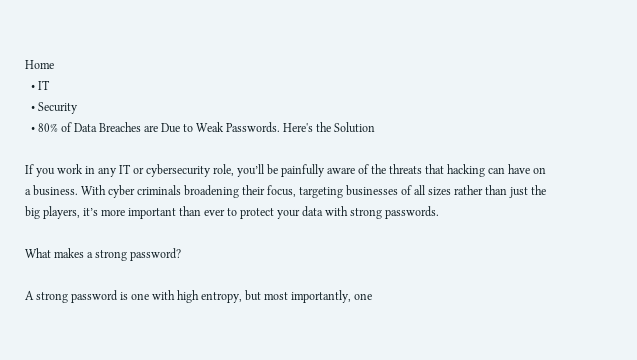Home
  • IT
  • Security
  • 80% of Data Breaches are Due to Weak Passwords. Here's the Solution

If you work in any IT or cybersecurity role, you’ll be painfully aware of the threats that hacking can have on a business. With cyber criminals broadening their focus, targeting businesses of all sizes rather than just the big players, it’s more important than ever to protect your data with strong passwords.

What makes a strong password?

A strong password is one with high entropy, but most importantly, one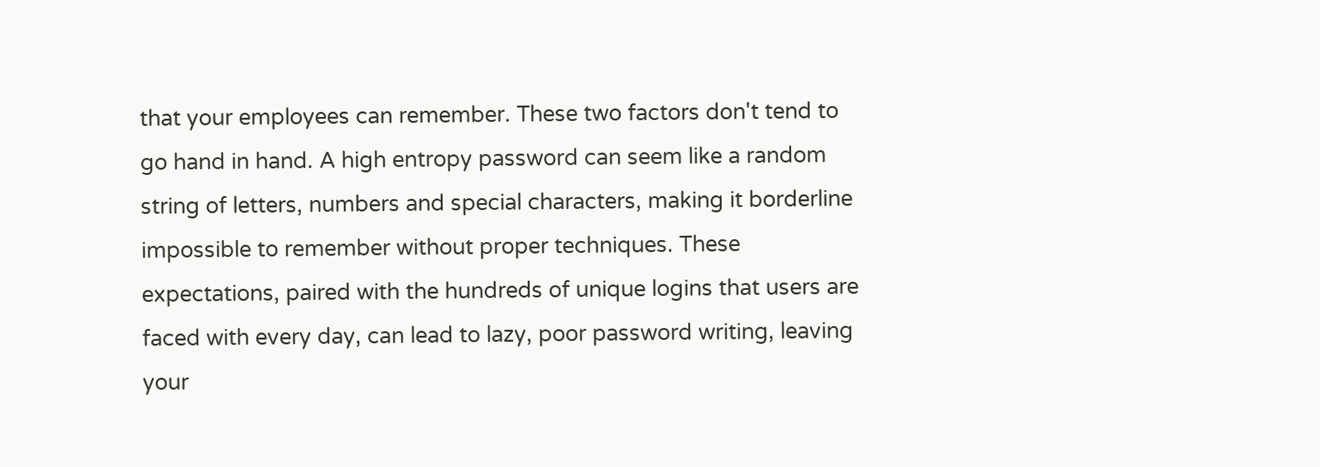that your employees can remember. These two factors don't tend to go hand in hand. A high entropy password can seem like a random string of letters, numbers and special characters, making it borderline impossible to remember without proper techniques. These expectations, paired with the hundreds of unique logins that users are faced with every day, can lead to lazy, poor password writing, leaving your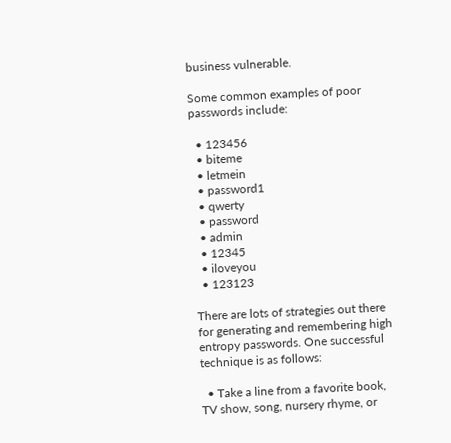business vulnerable.

Some common examples of poor passwords include:

  • 123456
  • biteme
  • letmein
  • password1
  • qwerty
  • password
  • admin
  • 12345
  • iloveyou
  • 123123

There are lots of strategies out there for generating and remembering high entropy passwords. One successful technique is as follows:

  • Take a line from a favorite book, TV show, song, nursery rhyme, or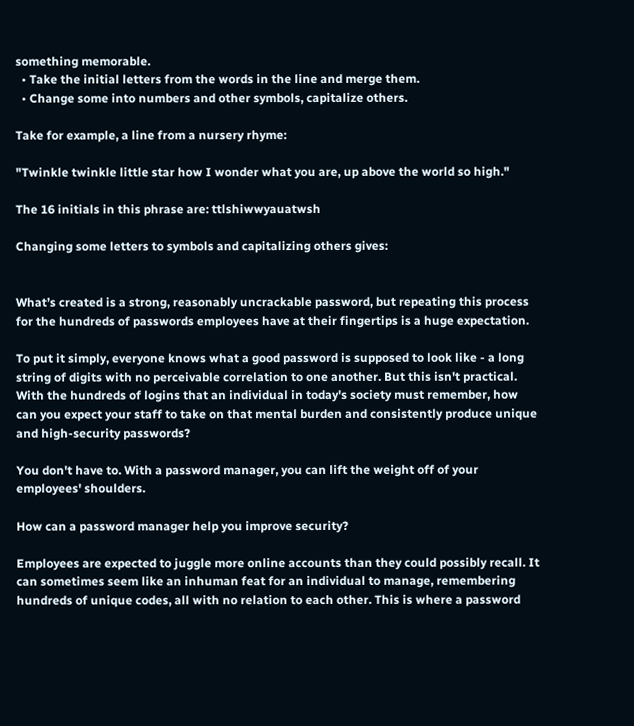something memorable.
  • Take the initial letters from the words in the line and merge them.
  • Change some into numbers and other symbols, capitalize others.

Take for example, a line from a nursery rhyme:

"Twinkle twinkle little star how I wonder what you are, up above the world so high."

The 16 initials in this phrase are: ttlshiwwyauatwsh

Changing some letters to symbols and capitalizing others gives:


What’s created is a strong, reasonably uncrackable password, but repeating this process for the hundreds of passwords employees have at their fingertips is a huge expectation.

To put it simply, everyone knows what a good password is supposed to look like - a long string of digits with no perceivable correlation to one another. But this isn't practical. With the hundreds of logins that an individual in today's society must remember, how can you expect your staff to take on that mental burden and consistently produce unique and high-security passwords?

You don't have to. With a password manager, you can lift the weight off of your employees' shoulders.

How can a password manager help you improve security?

Employees are expected to juggle more online accounts than they could possibly recall. It can sometimes seem like an inhuman feat for an individual to manage, remembering hundreds of unique codes, all with no relation to each other. This is where a password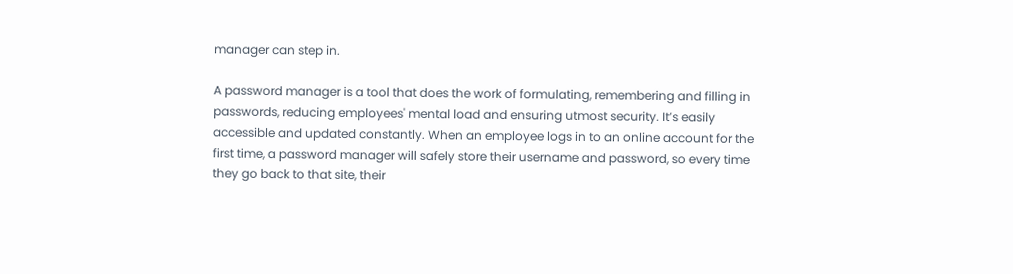manager can step in.

A password manager is a tool that does the work of formulating, remembering and filling in passwords, reducing employees' mental load and ensuring utmost security. It’s easily accessible and updated constantly. When an employee logs in to an online account for the first time, a password manager will safely store their username and password, so every time they go back to that site, their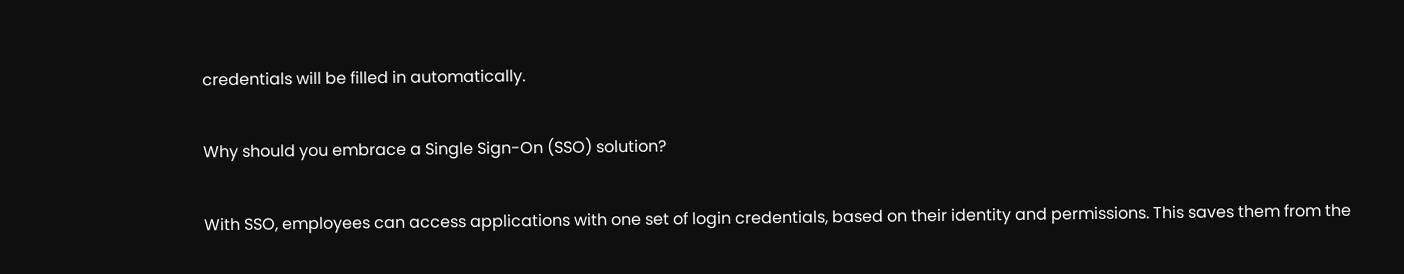credentials will be filled in automatically.

Why should you embrace a Single Sign-On (SSO) solution?

With SSO, employees can access applications with one set of login credentials, based on their identity and permissions. This saves them from the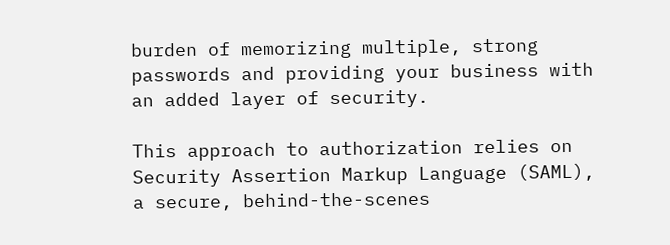burden of memorizing multiple, strong passwords and providing your business with an added layer of security.

This approach to authorization relies on Security Assertion Markup Language (SAML), a secure, behind-the-scenes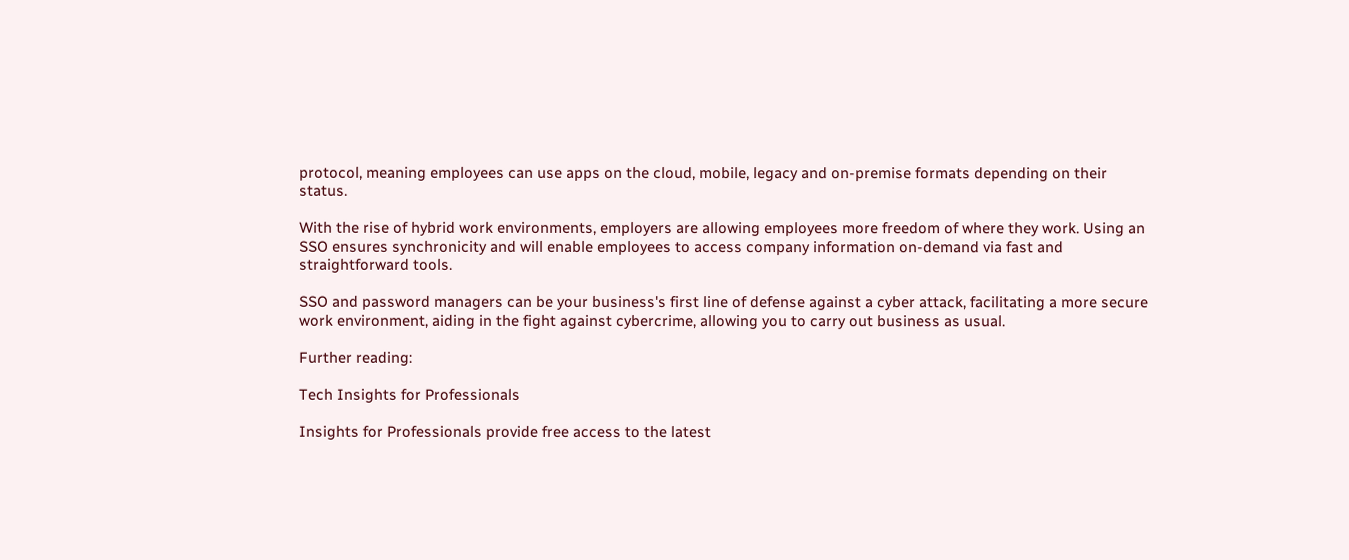protocol, meaning employees can use apps on the cloud, mobile, legacy and on-premise formats depending on their status.

With the rise of hybrid work environments, employers are allowing employees more freedom of where they work. Using an SSO ensures synchronicity and will enable employees to access company information on-demand via fast and straightforward tools.

SSO and password managers can be your business's first line of defense against a cyber attack, facilitating a more secure work environment, aiding in the fight against cybercrime, allowing you to carry out business as usual.

Further reading:

Tech Insights for Professionals

Insights for Professionals provide free access to the latest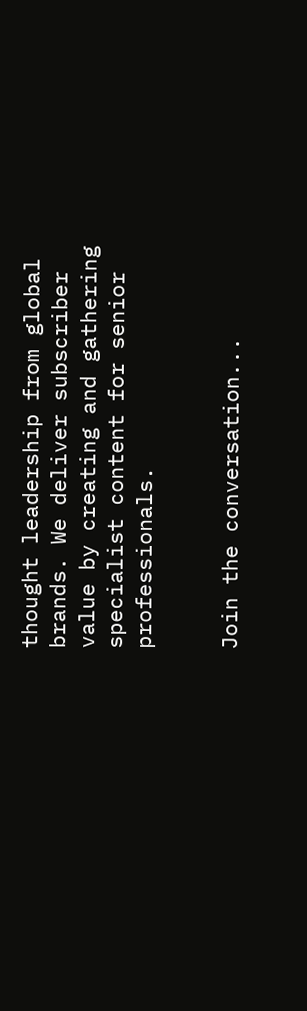thought leadership from global brands. We deliver subscriber value by creating and gathering specialist content for senior professionals.


Join the conversation...